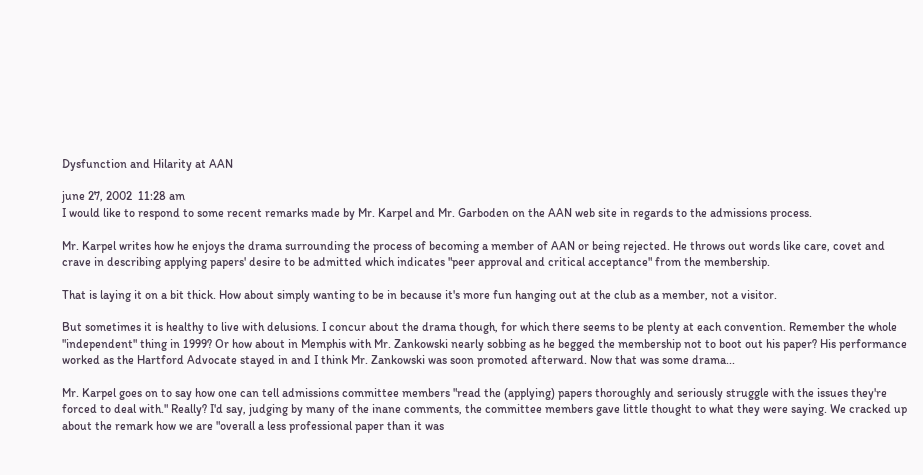Dysfunction and Hilarity at AAN

june 27, 2002  11:28 am
I would like to respond to some recent remarks made by Mr. Karpel and Mr. Garboden on the AAN web site in regards to the admissions process.

Mr. Karpel writes how he enjoys the drama surrounding the process of becoming a member of AAN or being rejected. He throws out words like care, covet and crave in describing applying papers' desire to be admitted which indicates "peer approval and critical acceptance" from the membership.

That is laying it on a bit thick. How about simply wanting to be in because it's more fun hanging out at the club as a member, not a visitor.

But sometimes it is healthy to live with delusions. I concur about the drama though, for which there seems to be plenty at each convention. Remember the whole "independent" thing in 1999? Or how about in Memphis with Mr. Zankowski nearly sobbing as he begged the membership not to boot out his paper? His performance worked as the Hartford Advocate stayed in and I think Mr. Zankowski was soon promoted afterward. Now that was some drama...

Mr. Karpel goes on to say how one can tell admissions committee members "read the (applying) papers thoroughly and seriously struggle with the issues they're forced to deal with." Really? I'd say, judging by many of the inane comments, the committee members gave little thought to what they were saying. We cracked up about the remark how we are "overall a less professional paper than it was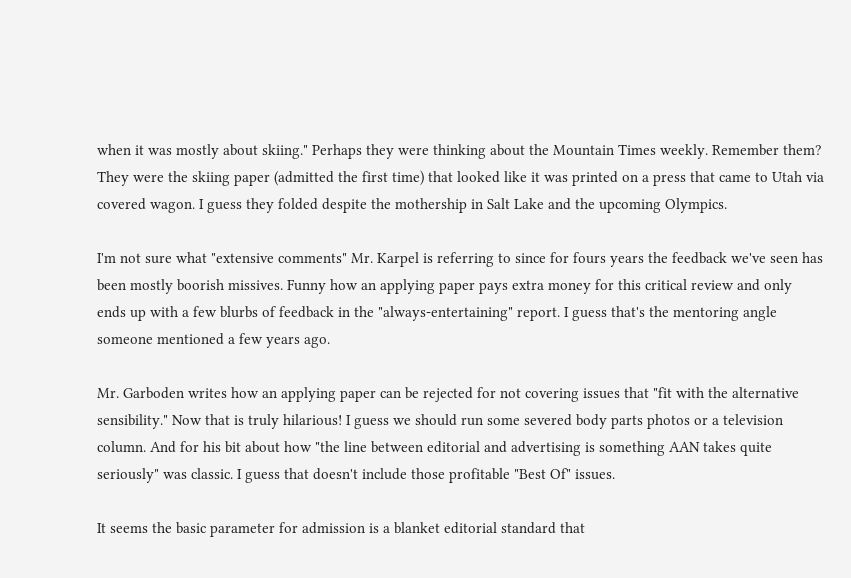when it was mostly about skiing." Perhaps they were thinking about the Mountain Times weekly. Remember them? They were the skiing paper (admitted the first time) that looked like it was printed on a press that came to Utah via covered wagon. I guess they folded despite the mothership in Salt Lake and the upcoming Olympics.

I'm not sure what "extensive comments" Mr. Karpel is referring to since for fours years the feedback we've seen has been mostly boorish missives. Funny how an applying paper pays extra money for this critical review and only ends up with a few blurbs of feedback in the "always-entertaining" report. I guess that's the mentoring angle someone mentioned a few years ago.

Mr. Garboden writes how an applying paper can be rejected for not covering issues that "fit with the alternative sensibility." Now that is truly hilarious! I guess we should run some severed body parts photos or a television column. And for his bit about how "the line between editorial and advertising is something AAN takes quite seriously" was classic. I guess that doesn't include those profitable "Best Of" issues.

It seems the basic parameter for admission is a blanket editorial standard that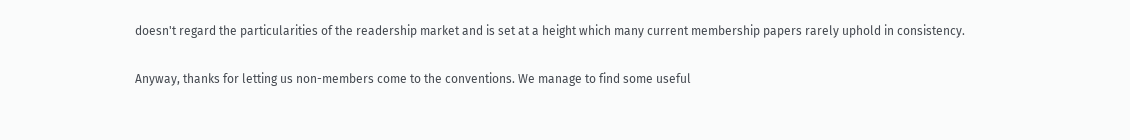doesn't regard the particularities of the readership market and is set at a height which many current membership papers rarely uphold in consistency.

Anyway, thanks for letting us non-members come to the conventions. We manage to find some useful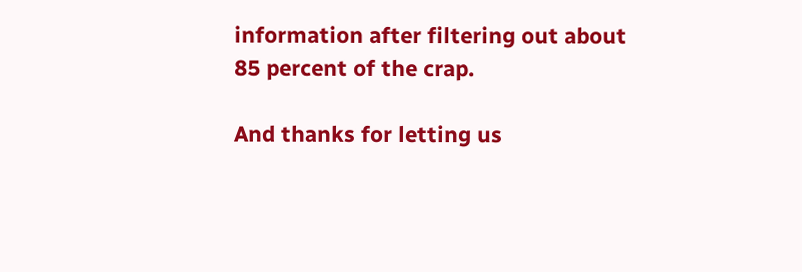information after filtering out about 85 percent of the crap.

And thanks for letting us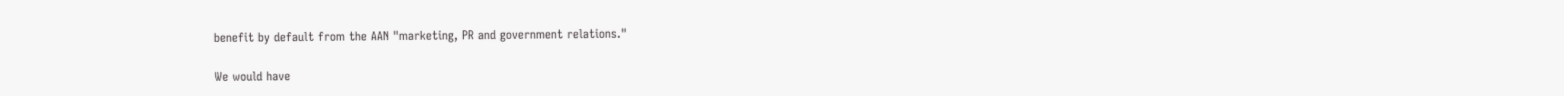benefit by default from the AAN "marketing, PR and government relations."

We would have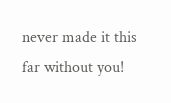never made it this far without you!